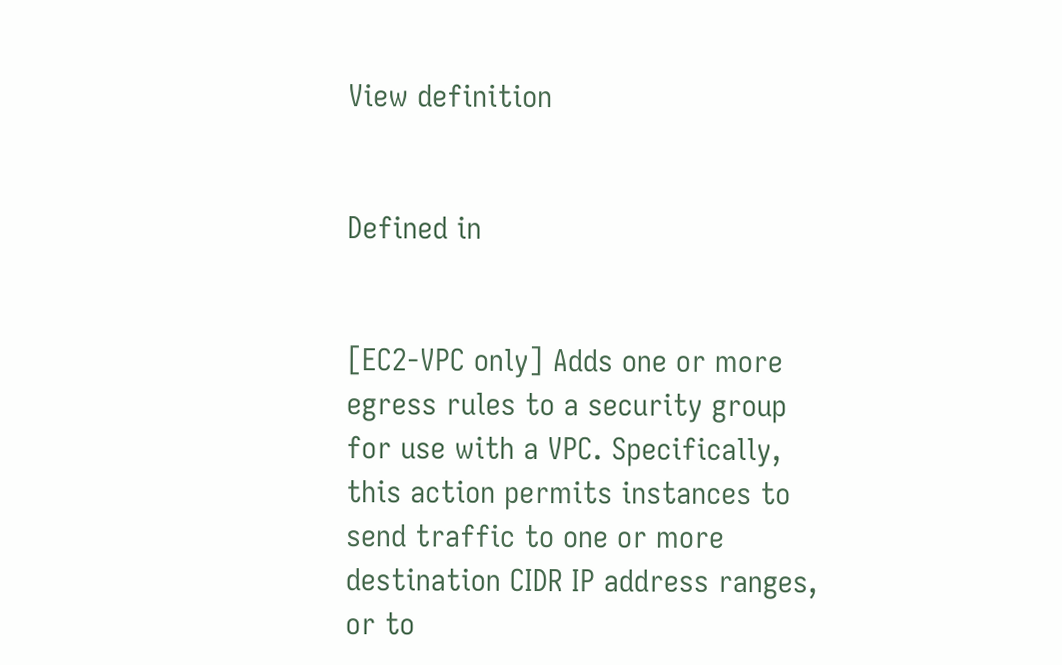View definition


Defined in


[EC2-VPC only] Adds one or more egress rules to a security group for use with a VPC. Specifically, this action permits instances to send traffic to one or more destination CIDR IP address ranges, or to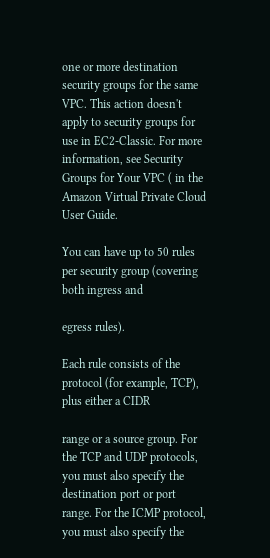one or more destination security groups for the same VPC. This action doesn't apply to security groups for use in EC2-Classic. For more information, see Security Groups for Your VPC ( in the Amazon Virtual Private Cloud User Guide.

You can have up to 50 rules per security group (covering both ingress and

egress rules).

Each rule consists of the protocol (for example, TCP), plus either a CIDR

range or a source group. For the TCP and UDP protocols, you must also specify the destination port or port range. For the ICMP protocol, you must also specify the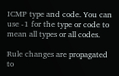ICMP type and code. You can use -1 for the type or code to mean all types or all codes.

Rule changes are propagated to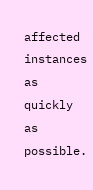affected instances as quickly as possible.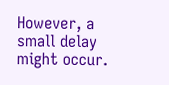However, a small delay might occur.